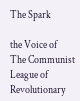The Spark

the Voice of
The Communist League of Revolutionary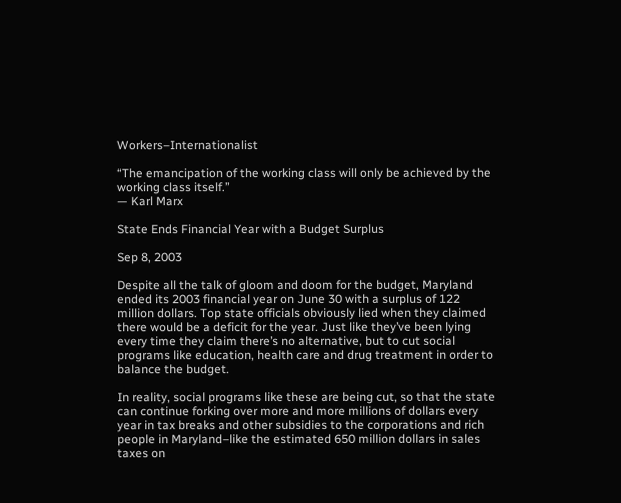Workers–Internationalist

“The emancipation of the working class will only be achieved by the working class itself.”
— Karl Marx

State Ends Financial Year with a Budget Surplus

Sep 8, 2003

Despite all the talk of gloom and doom for the budget, Maryland ended its 2003 financial year on June 30 with a surplus of 122 million dollars. Top state officials obviously lied when they claimed there would be a deficit for the year. Just like they’ve been lying every time they claim there’s no alternative, but to cut social programs like education, health care and drug treatment in order to balance the budget.

In reality, social programs like these are being cut, so that the state can continue forking over more and more millions of dollars every year in tax breaks and other subsidies to the corporations and rich people in Maryland–like the estimated 650 million dollars in sales taxes on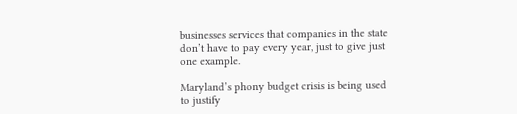businesses services that companies in the state don’t have to pay every year, just to give just one example.

Maryland’s phony budget crisis is being used to justify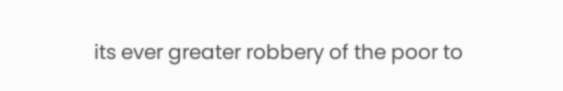its ever greater robbery of the poor to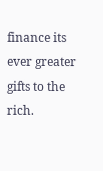finance its ever greater gifts to the rich.